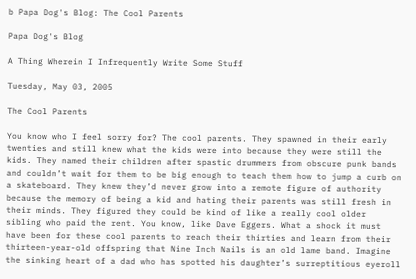b Papa Dog's Blog: The Cool Parents

Papa Dog's Blog

A Thing Wherein I Infrequently Write Some Stuff

Tuesday, May 03, 2005

The Cool Parents

You know who I feel sorry for? The cool parents. They spawned in their early twenties and still knew what the kids were into because they were still the kids. They named their children after spastic drummers from obscure punk bands and couldn’t wait for them to be big enough to teach them how to jump a curb on a skateboard. They knew they’d never grow into a remote figure of authority because the memory of being a kid and hating their parents was still fresh in their minds. They figured they could be kind of like a really cool older sibling who paid the rent. You know, like Dave Eggers. What a shock it must have been for these cool parents to reach their thirties and learn from their thirteen-year-old offspring that Nine Inch Nails is an old lame band. Imagine the sinking heart of a dad who has spotted his daughter’s surreptitious eyeroll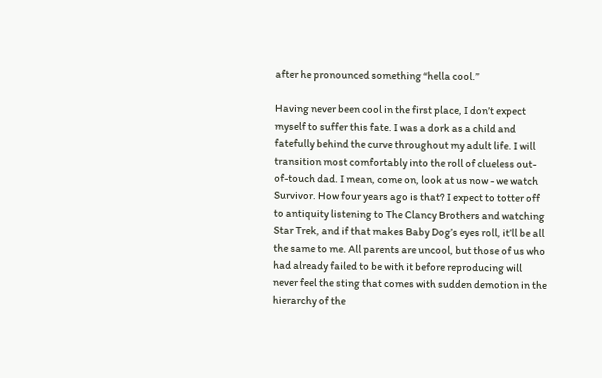after he pronounced something “hella cool.”

Having never been cool in the first place, I don’t expect myself to suffer this fate. I was a dork as a child and fatefully behind the curve throughout my adult life. I will transition most comfortably into the roll of clueless out-of-touch dad. I mean, come on, look at us now - we watch Survivor. How four years ago is that? I expect to totter off to antiquity listening to The Clancy Brothers and watching Star Trek, and if that makes Baby Dog’s eyes roll, it’ll be all the same to me. All parents are uncool, but those of us who had already failed to be with it before reproducing will never feel the sting that comes with sudden demotion in the hierarchy of the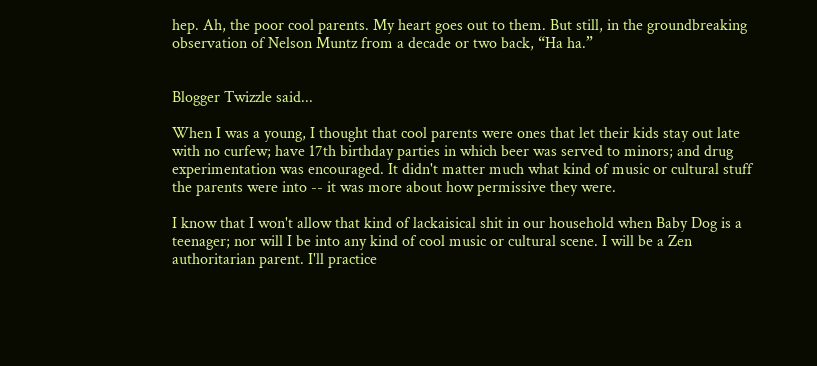hep. Ah, the poor cool parents. My heart goes out to them. But still, in the groundbreaking observation of Nelson Muntz from a decade or two back, “Ha ha.”


Blogger Twizzle said...

When I was a young, I thought that cool parents were ones that let their kids stay out late with no curfew; have 17th birthday parties in which beer was served to minors; and drug experimentation was encouraged. It didn't matter much what kind of music or cultural stuff the parents were into -- it was more about how permissive they were.

I know that I won't allow that kind of lackaisical shit in our household when Baby Dog is a teenager; nor will I be into any kind of cool music or cultural scene. I will be a Zen authoritarian parent. I'll practice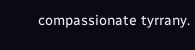compassionate tyrrany.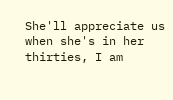She'll appreciate us when she's in her thirties, I am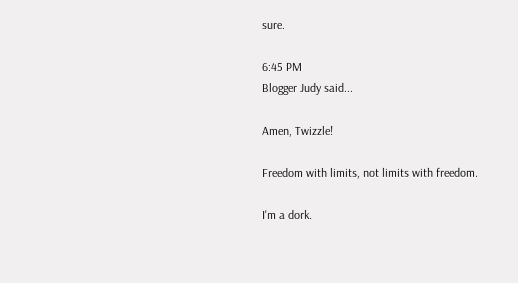sure.

6:45 PM
Blogger Judy said...

Amen, Twizzle!

Freedom with limits, not limits with freedom.

I'm a dork.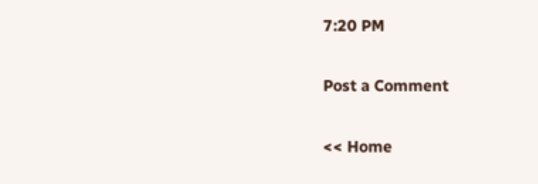7:20 PM

Post a Comment

<< Home